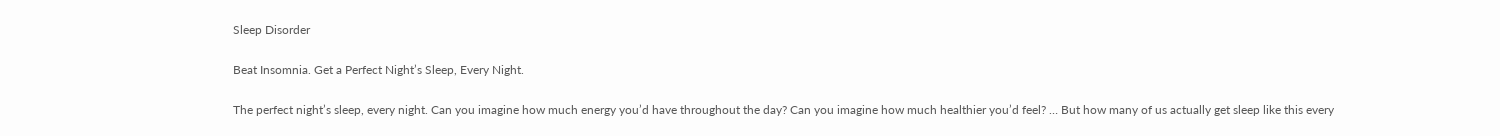Sleep Disorder

Beat Insomnia. Get a Perfect Night’s Sleep, Every Night.

The perfect night’s sleep, every night. Can you imagine how much energy you’d have throughout the day? Can you imagine how much healthier you’d feel? … But how many of us actually get sleep like this every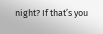night? If that’s you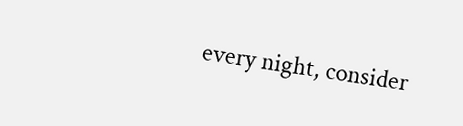every night, consider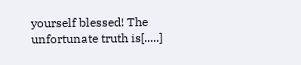yourself blessed! The unfortunate truth is[.....]